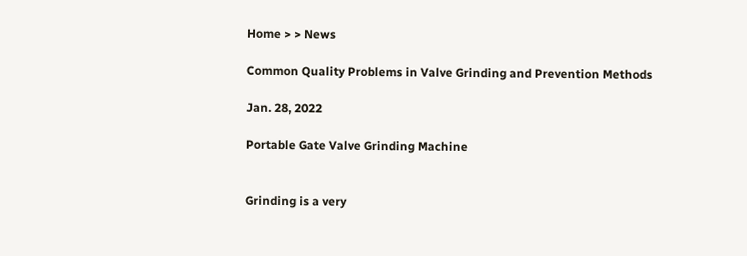Home > > News

Common Quality Problems in Valve Grinding and Prevention Methods

Jan. 28, 2022

Portable Gate Valve Grinding Machine


Grinding is a very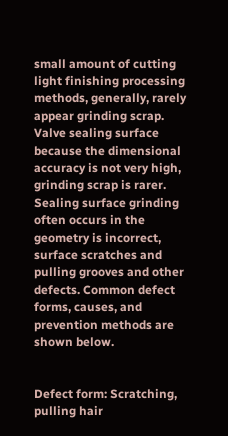small amount of cutting light finishing processing methods, generally, rarely appear grinding scrap. Valve sealing surface because the dimensional accuracy is not very high, grinding scrap is rarer. Sealing surface grinding often occurs in the geometry is incorrect, surface scratches and pulling grooves and other defects. Common defect forms, causes, and prevention methods are shown below.


Defect form: Scratching, pulling hair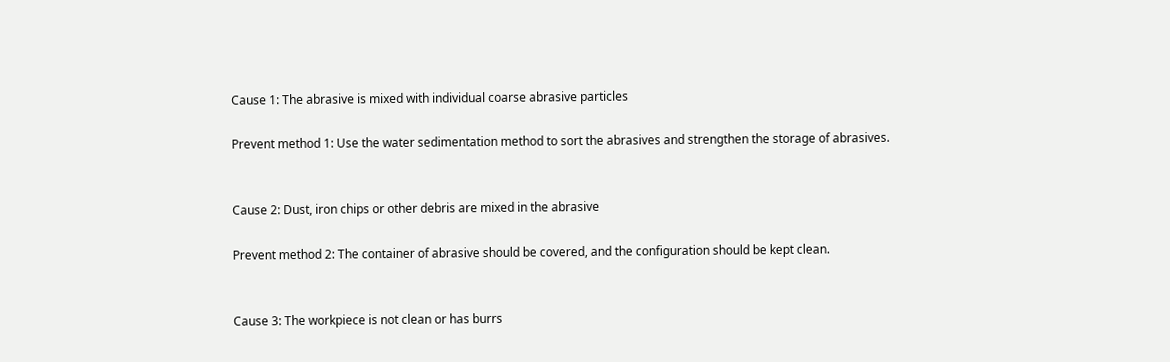Cause 1: The abrasive is mixed with individual coarse abrasive particles

Prevent method 1: Use the water sedimentation method to sort the abrasives and strengthen the storage of abrasives.


Cause 2: Dust, iron chips or other debris are mixed in the abrasive

Prevent method 2: The container of abrasive should be covered, and the configuration should be kept clean.


Cause 3: The workpiece is not clean or has burrs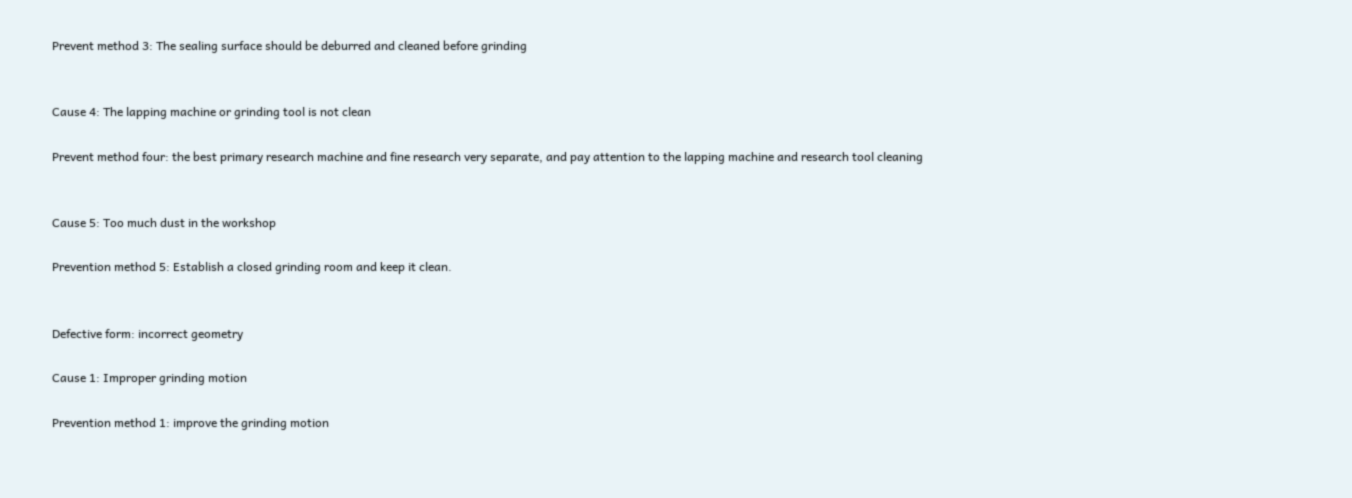Prevent method 3: The sealing surface should be deburred and cleaned before grinding


Cause 4: The lapping machine or grinding tool is not clean

Prevent method four: the best primary research machine and fine research very separate, and pay attention to the lapping machine and research tool cleaning


Cause 5: Too much dust in the workshop

Prevention method 5: Establish a closed grinding room and keep it clean.


Defective form: incorrect geometry

Cause 1: Improper grinding motion

Prevention method 1: improve the grinding motion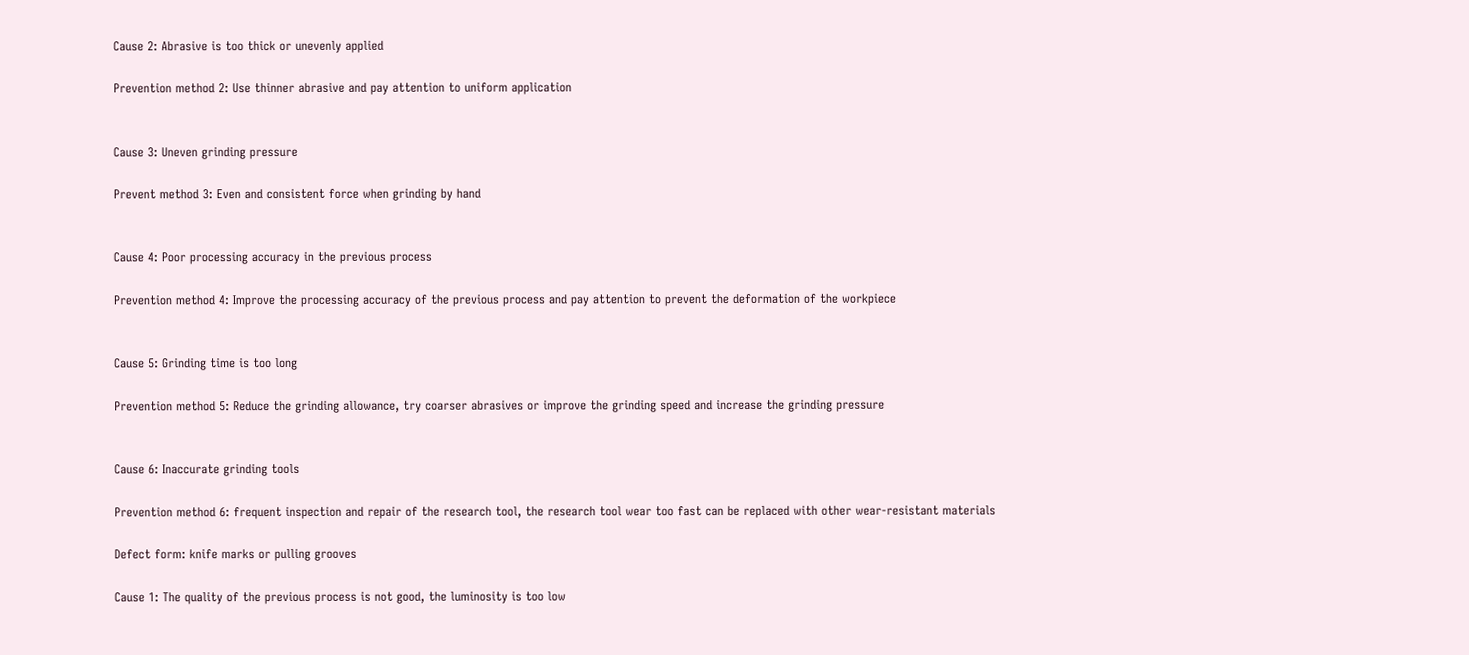Cause 2: Abrasive is too thick or unevenly applied

Prevention method 2: Use thinner abrasive and pay attention to uniform application


Cause 3: Uneven grinding pressure

Prevent method 3: Even and consistent force when grinding by hand


Cause 4: Poor processing accuracy in the previous process

Prevention method 4: Improve the processing accuracy of the previous process and pay attention to prevent the deformation of the workpiece


Cause 5: Grinding time is too long

Prevention method 5: Reduce the grinding allowance, try coarser abrasives or improve the grinding speed and increase the grinding pressure


Cause 6: Inaccurate grinding tools

Prevention method 6: frequent inspection and repair of the research tool, the research tool wear too fast can be replaced with other wear-resistant materials

Defect form: knife marks or pulling grooves

Cause 1: The quality of the previous process is not good, the luminosity is too low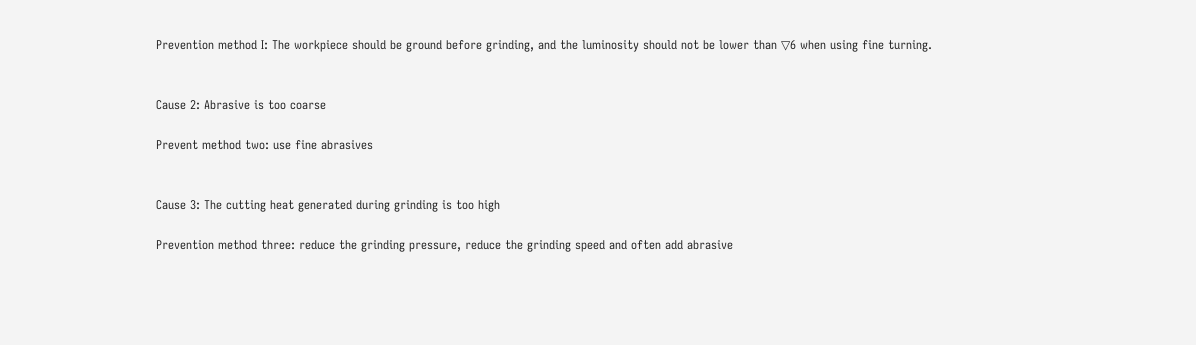Prevention method I: The workpiece should be ground before grinding, and the luminosity should not be lower than ▽6 when using fine turning.


Cause 2: Abrasive is too coarse

Prevent method two: use fine abrasives


Cause 3: The cutting heat generated during grinding is too high

Prevention method three: reduce the grinding pressure, reduce the grinding speed and often add abrasive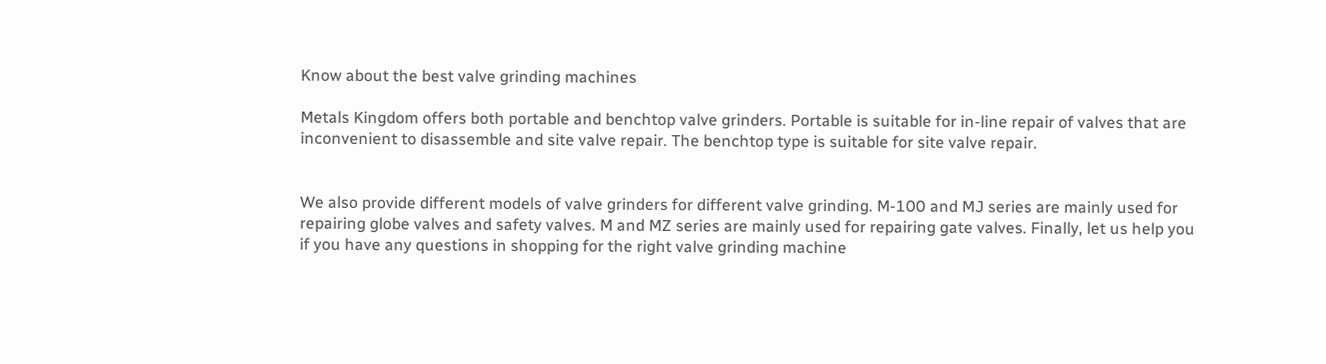Know about the best valve grinding machines

Metals Kingdom offers both portable and benchtop valve grinders. Portable is suitable for in-line repair of valves that are inconvenient to disassemble and site valve repair. The benchtop type is suitable for site valve repair.


We also provide different models of valve grinders for different valve grinding. M-100 and MJ series are mainly used for repairing globe valves and safety valves. M and MZ series are mainly used for repairing gate valves. Finally, let us help you if you have any questions in shopping for the right valve grinding machine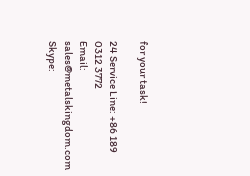for your task!

24 Service Line: +86 189 0312 3772
Email: sales@metalskingdom.com
Skype: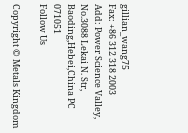gillian_wang75
Fax: +86 312 318 2003
Add: Power Science Valley, No.3088 Lekai N. Str, Baoding,Hebei,China PC 071051
Follow Us

Copyright © Metals Kingdom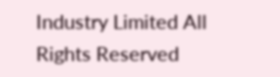Industry Limited All Rights Reserved